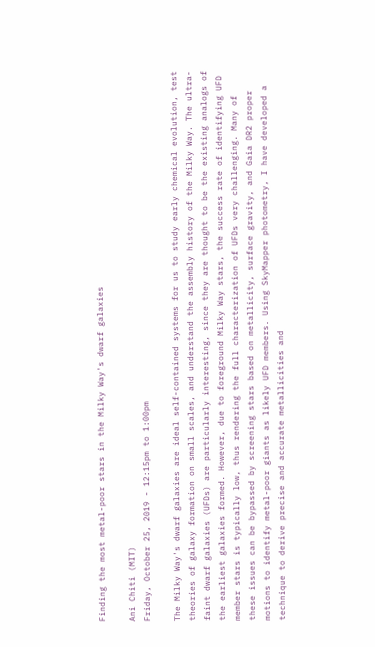Finding the most metal-poor stars in the Milky Way's dwarf galaxies

Ani Chiti (MIT)
Friday, October 25, 2019 - 12:15pm to 1:00pm

The Milky Way's dwarf galaxies are ideal self-contained systems for us to study early chemical evolution, test theories of galaxy formation on small scales, and understand the assembly history of the Milky Way. The ultra-faint dwarf galaxies (UFDs) are particularly interesting, since they are thought to be the existing analogs of the earliest galaxies formed. However, due to foreground Milky Way stars, the success rate of identifying UFD member stars is typically low, thus rendering the full characterization of UFDs very challenging. Many of these issues can be bypassed by screening stars based on metallicity, surface gravity, and Gaia DR2 proper motions to identify metal-poor giants as likely UFD members. Using SkyMapper photometry, I have developed a technique to derive precise and accurate metallicities and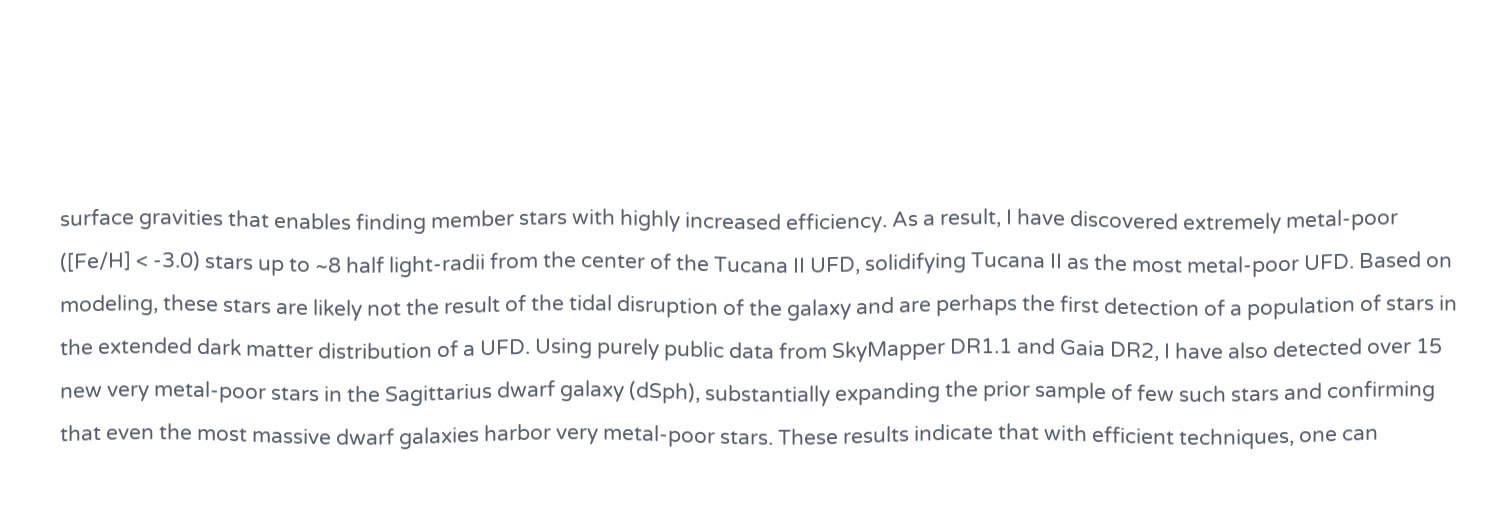surface gravities that enables finding member stars with highly increased efficiency. As a result, I have discovered extremely metal-poor ([Fe/H] < -3.0) stars up to ~8 half light-radii from the center of the Tucana II UFD, solidifying Tucana II as the most metal-poor UFD. Based on modeling, these stars are likely not the result of the tidal disruption of the galaxy and are perhaps the first detection of a population of stars in the extended dark matter distribution of a UFD. Using purely public data from SkyMapper DR1.1 and Gaia DR2, I have also detected over 15 new very metal-poor stars in the Sagittarius dwarf galaxy (dSph), substantially expanding the prior sample of few such stars and confirming that even the most massive dwarf galaxies harbor very metal-poor stars. These results indicate that with efficient techniques, one can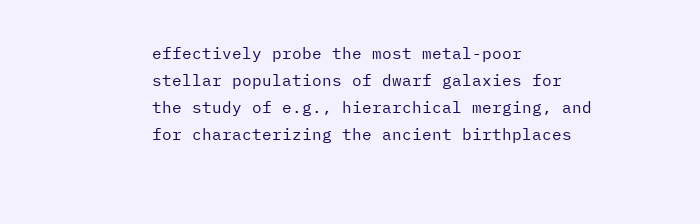effectively probe the most metal-poor stellar populations of dwarf galaxies for the study of e.g., hierarchical merging, and for characterizing the ancient birthplaces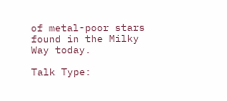of metal-poor stars found in the Milky Way today.

Talk Type: